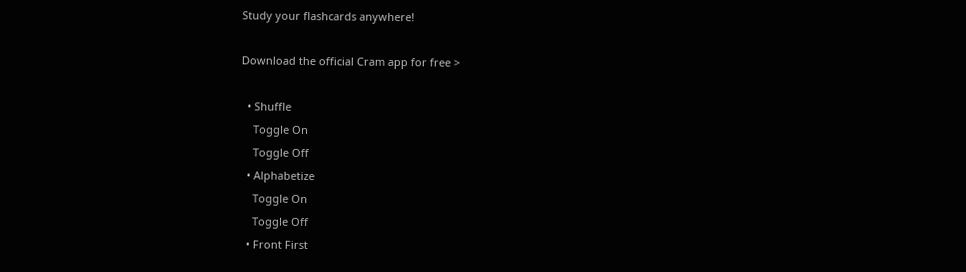Study your flashcards anywhere!

Download the official Cram app for free >

  • Shuffle
    Toggle On
    Toggle Off
  • Alphabetize
    Toggle On
    Toggle Off
  • Front First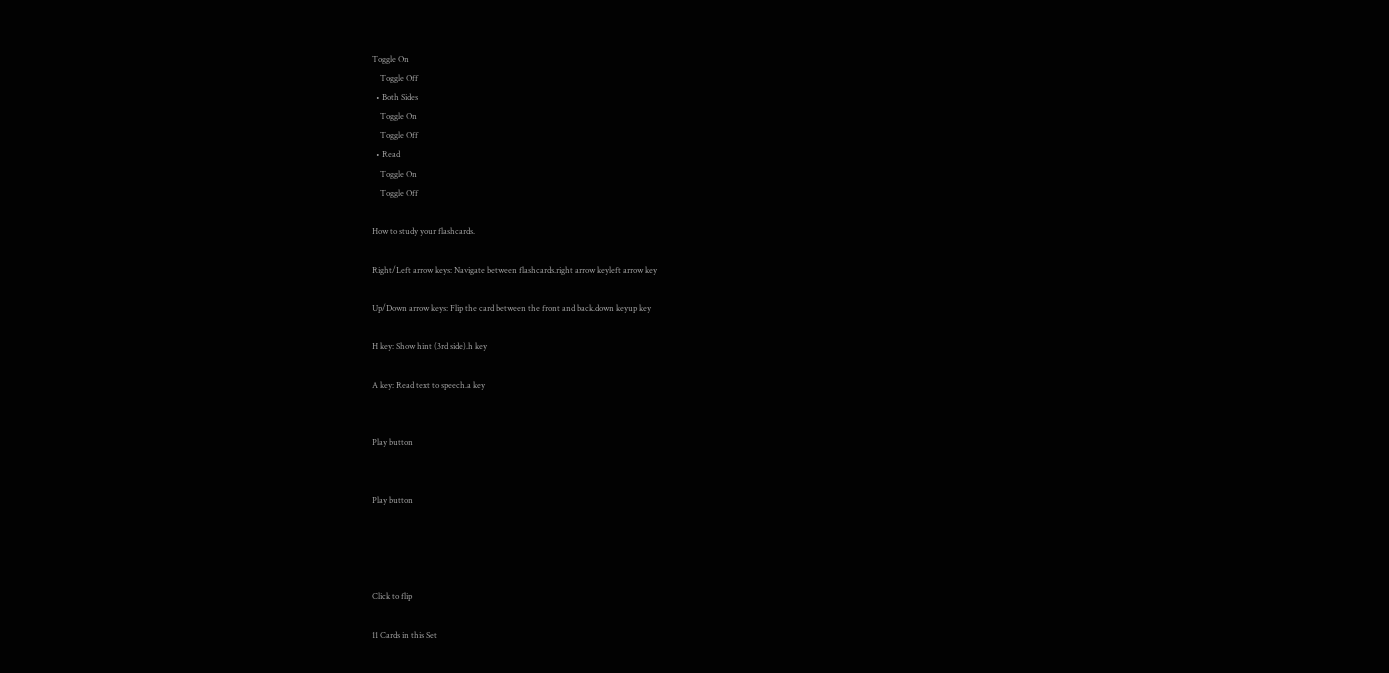Toggle On
    Toggle Off
  • Both Sides
    Toggle On
    Toggle Off
  • Read
    Toggle On
    Toggle Off

How to study your flashcards.

Right/Left arrow keys: Navigate between flashcards.right arrow keyleft arrow key

Up/Down arrow keys: Flip the card between the front and back.down keyup key

H key: Show hint (3rd side).h key

A key: Read text to speech.a key


Play button


Play button




Click to flip

11 Cards in this Set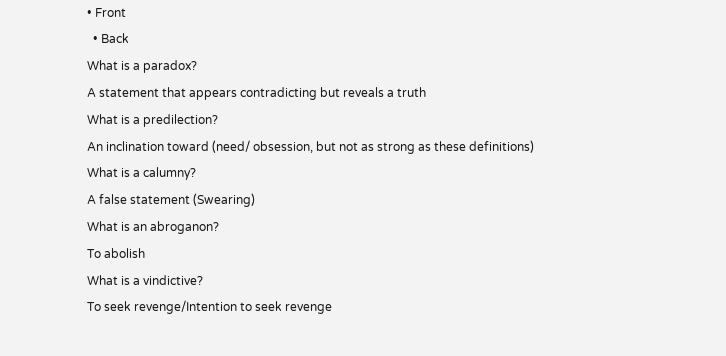• Front
  • Back
What is a paradox?
A statement that appears contradicting but reveals a truth
What is a predilection?
An inclination toward (need/ obsession, but not as strong as these definitions)
What is a calumny?
A false statement (Swearing)
What is an abroganon?
To abolish
What is a vindictive?
To seek revenge/Intention to seek revenge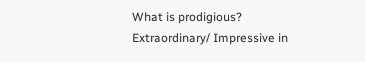What is prodigious?
Extraordinary/ Impressive in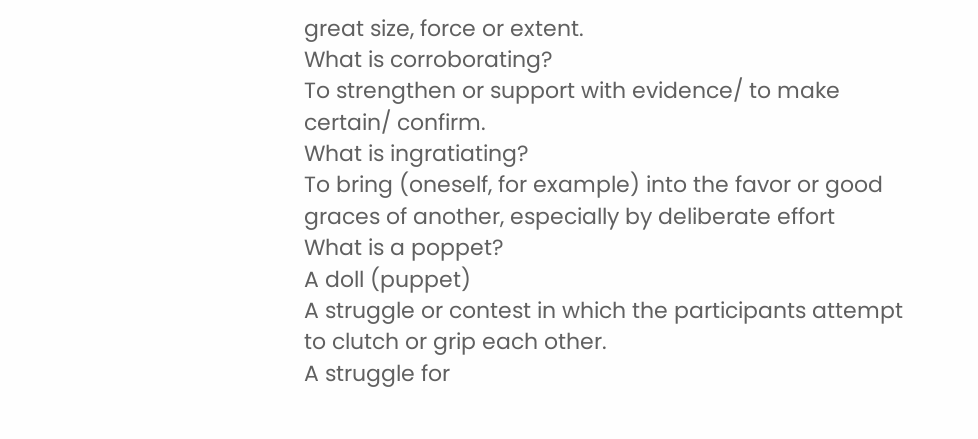great size, force or extent.
What is corroborating?
To strengthen or support with evidence/ to make certain/ confirm.
What is ingratiating?
To bring (oneself, for example) into the favor or good graces of another, especially by deliberate effort
What is a poppet?
A doll (puppet)
A struggle or contest in which the participants attempt to clutch or grip each other.
A struggle for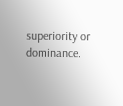superiority or dominance.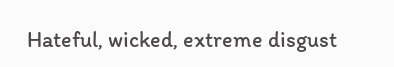Hateful, wicked, extreme disgust